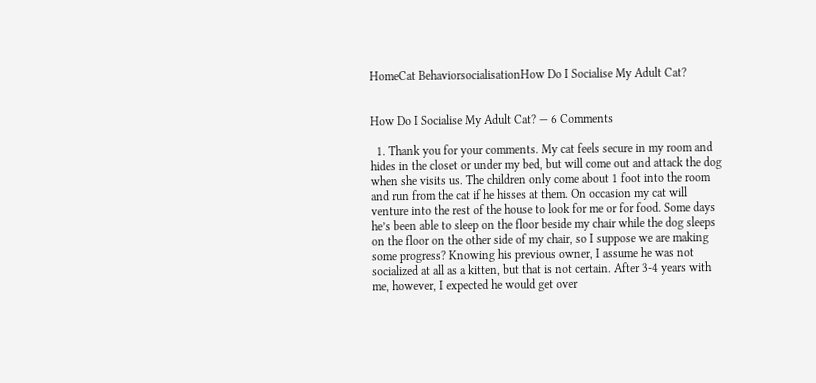HomeCat BehaviorsocialisationHow Do I Socialise My Adult Cat?


How Do I Socialise My Adult Cat? — 6 Comments

  1. Thank you for your comments. My cat feels secure in my room and hides in the closet or under my bed, but will come out and attack the dog when she visits us. The children only come about 1 foot into the room and run from the cat if he hisses at them. On occasion my cat will venture into the rest of the house to look for me or for food. Some days he’s been able to sleep on the floor beside my chair while the dog sleeps on the floor on the other side of my chair, so I suppose we are making some progress? Knowing his previous owner, I assume he was not socialized at all as a kitten, but that is not certain. After 3-4 years with me, however, I expected he would get over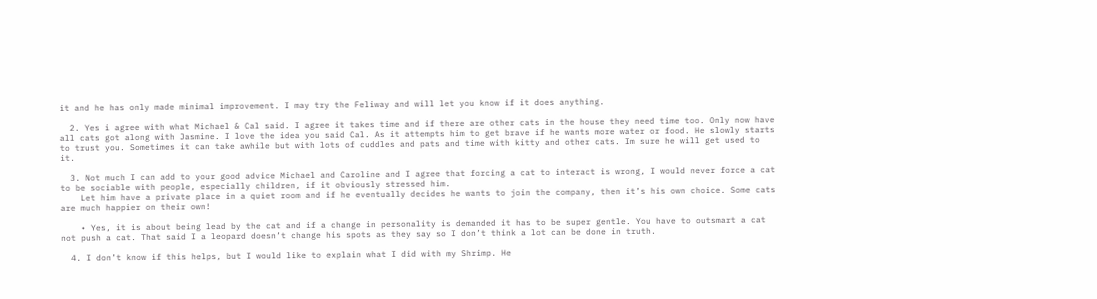it and he has only made minimal improvement. I may try the Feliway and will let you know if it does anything.

  2. Yes i agree with what Michael & Cal said. I agree it takes time and if there are other cats in the house they need time too. Only now have all cats got along with Jasmine. I love the idea you said Cal. As it attempts him to get brave if he wants more water or food. He slowly starts to trust you. Sometimes it can take awhile but with lots of cuddles and pats and time with kitty and other cats. Im sure he will get used to it.

  3. Not much I can add to your good advice Michael and Caroline and I agree that forcing a cat to interact is wrong, I would never force a cat to be sociable with people, especially children, if it obviously stressed him.
    Let him have a private place in a quiet room and if he eventually decides he wants to join the company, then it’s his own choice. Some cats are much happier on their own!

    • Yes, it is about being lead by the cat and if a change in personality is demanded it has to be super gentle. You have to outsmart a cat not push a cat. That said I a leopard doesn’t change his spots as they say so I don’t think a lot can be done in truth.

  4. I don’t know if this helps, but I would like to explain what I did with my Shrimp. He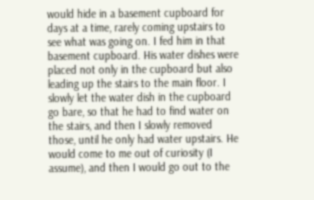would hide in a basement cupboard for days at a time, rarely coming upstairs to see what was going on. I fed him in that basement cupboard. His water dishes were placed not only in the cupboard but also leading up the stairs to the main floor. I slowly let the water dish in the cupboard go bare, so that he had to find water on the stairs, and then I slowly removed those, until he only had water upstairs. He would come to me out of curiosity (I assume), and then I would go out to the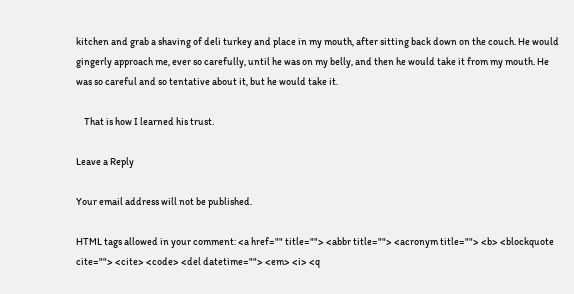kitchen and grab a shaving of deli turkey and place in my mouth, after sitting back down on the couch. He would gingerly approach me, ever so carefully, until he was on my belly, and then he would take it from my mouth. He was so careful and so tentative about it, but he would take it.

    That is how I learned his trust.

Leave a Reply

Your email address will not be published.

HTML tags allowed in your comment: <a href="" title=""> <abbr title=""> <acronym title=""> <b> <blockquote cite=""> <cite> <code> <del datetime=""> <em> <i> <q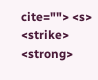cite=""> <s> <strike> <strong>